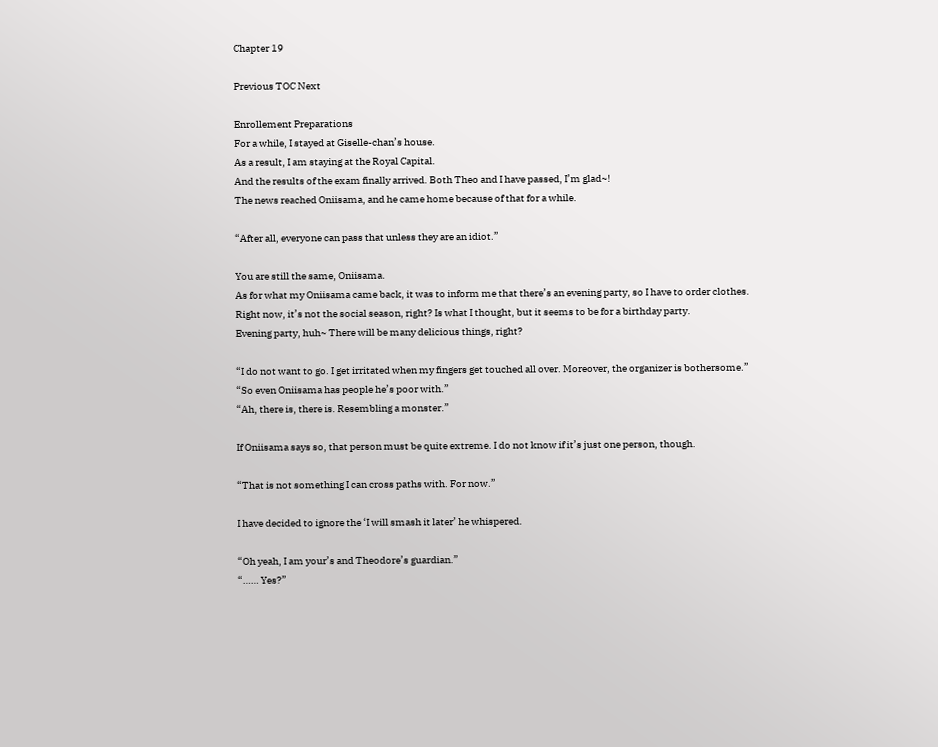Chapter 19

Previous TOC Next

Enrollement Preparations
For a while, I stayed at Giselle-chan’s house.
As a result, I am staying at the Royal Capital.
And the results of the exam finally arrived. Both Theo and I have passed, I’m glad~!
The news reached Oniisama, and he came home because of that for a while.

“After all, everyone can pass that unless they are an idiot.”

You are still the same, Oniisama.
As for what my Oniisama came back, it was to inform me that there’s an evening party, so I have to order clothes.
Right now, it’s not the social season, right? Is what I thought, but it seems to be for a birthday party.
Evening party, huh~ There will be many delicious things, right?

“I do not want to go. I get irritated when my fingers get touched all over. Moreover, the organizer is bothersome.”
“So even Oniisama has people he’s poor with.”
“Ah, there is, there is. Resembling a monster.”

If Oniisama says so, that person must be quite extreme. I do not know if it’s just one person, though.

“That is not something I can cross paths with. For now.”

I have decided to ignore the ‘I will smash it later’ he whispered.

“Oh yeah, I am your’s and Theodore’s guardian.”
“…… Yes?”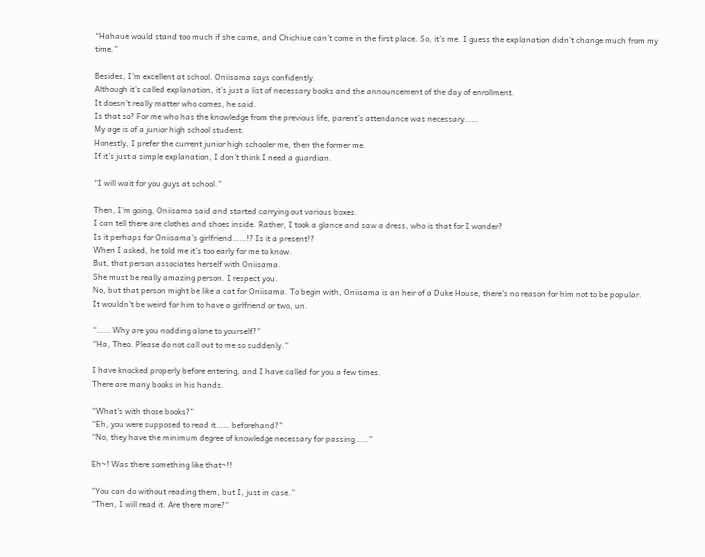“Hahaue would stand too much if she came, and Chichiue can’t come in the first place. So, it’s me. I guess the explanation didn’t change much from my time.”

Besides, I’m excellent at school. Oniisama says confidently.
Although it’s called explanation, it’s just a list of necessary books and the announcement of the day of enrollment.
It doesn’t really matter who comes, he said.
Is that so? For me who has the knowledge from the previous life, parent’s attendance was necessary……
My age is of a junior high school student.
Honestly, I prefer the current junior high schooler me, then the former me.
If it’s just a simple explanation, I don’t think I need a guardian.

“I will wait for you guys at school.”

Then, I’m going, Oniisama said and started carrying out various boxes.
I can tell there are clothes and shoes inside. Rather, I took a glance and saw a dress, who is that for I wonder?
Is it perhaps for Oniisama’s girlfriend……!? Is it a present!?
When I asked, he told me it’s too early for me to know.
But, that person associates herself with Oniisama.
She must be really amazing person. I respect you.
No, but that person might be like a cat for Oniisama. To begin with, Oniisama is an heir of a Duke House, there’s no reason for him not to be popular.
It wouldn’t be weird for him to have a girlfriend or two, un.

“…… Why are you nodding alone to yourself?”
“Ha, Theo. Please do not call out to me so suddenly.”

I have knocked properly before entering, and I have called for you a few times.
There are many books in his hands.

“What’s with those books?”
“Eh, you were supposed to read it…… beforehand?”
“No, they have the minimum degree of knowledge necessary for passing……”

Eh~! Was there something like that~!!

“You can do without reading them, but I, just in case.”
“Then, I will read it. Are there more?”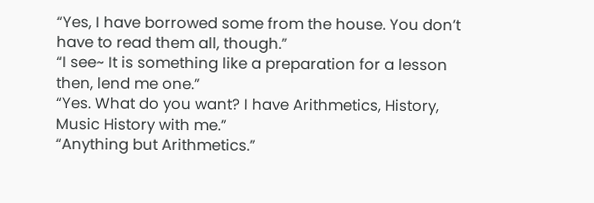“Yes, I have borrowed some from the house. You don’t have to read them all, though.”
“I see~ It is something like a preparation for a lesson then, lend me one.”
“Yes. What do you want? I have Arithmetics, History, Music History with me.”
“Anything but Arithmetics.”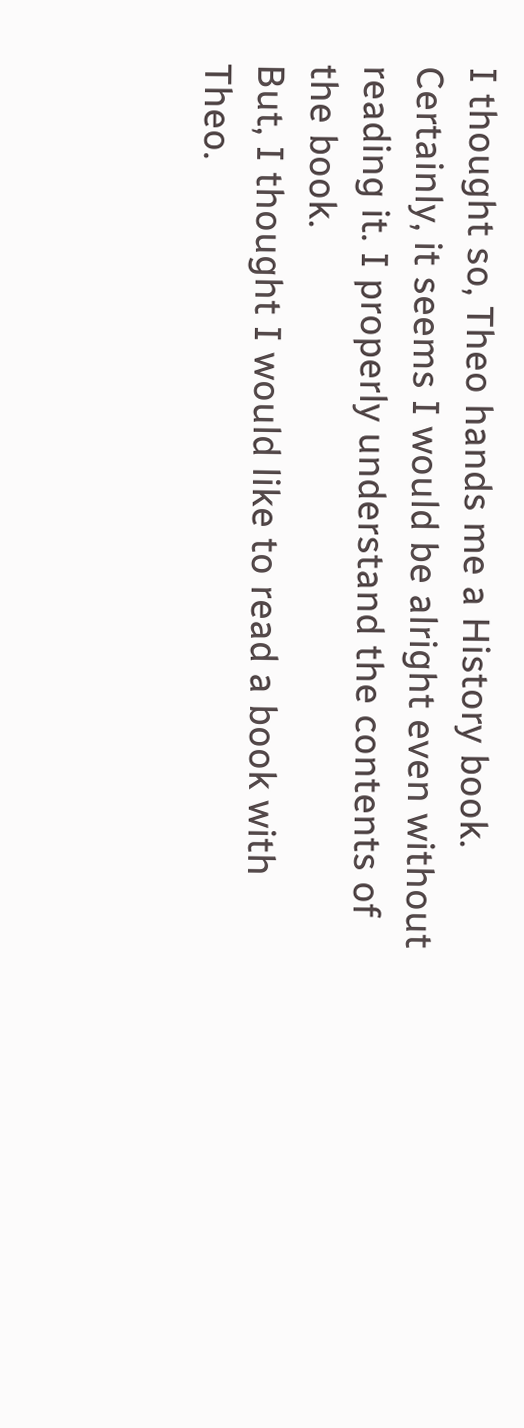I thought so, Theo hands me a History book.
Certainly, it seems I would be alright even without reading it. I properly understand the contents of the book.
But, I thought I would like to read a book with Theo.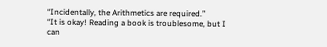“Incidentally, the Arithmetics are required.”
“It is okay! Reading a book is troublesome, but I can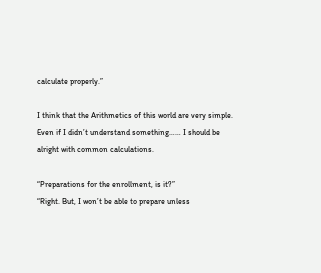calculate properly.”

I think that the Arithmetics of this world are very simple.
Even if I didn’t understand something…… I should be alright with common calculations.

“Preparations for the enrollment, is it?”
“Right. But, I won’t be able to prepare unless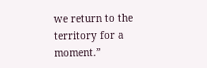we return to the territory for a moment.”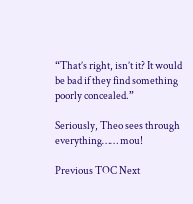“That’s right, isn’t it? It would be bad if they find something poorly concealed.”

Seriously, Theo sees through everything…… mou!

Previous TOC Next